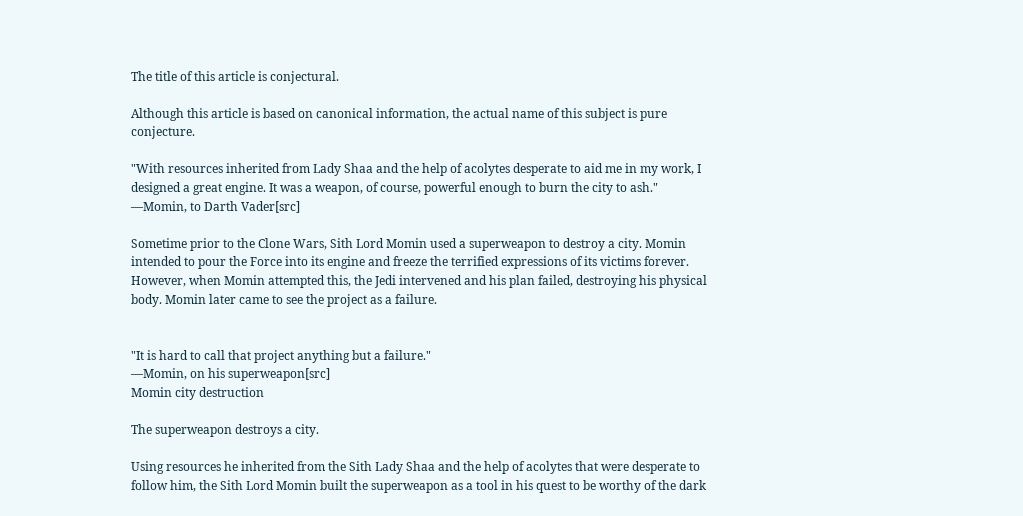The title of this article is conjectural.

Although this article is based on canonical information, the actual name of this subject is pure conjecture.

"With resources inherited from Lady Shaa and the help of acolytes desperate to aid me in my work, I designed a great engine. It was a weapon, of course, powerful enough to burn the city to ash."
―Momin, to Darth Vader[src]

Sometime prior to the Clone Wars, Sith Lord Momin used a superweapon to destroy a city. Momin intended to pour the Force into its engine and freeze the terrified expressions of its victims forever. However, when Momin attempted this, the Jedi intervened and his plan failed, destroying his physical body. Momin later came to see the project as a failure.


"It is hard to call that project anything but a failure."
―Momin, on his superweapon[src]
Momin city destruction

The superweapon destroys a city.

Using resources he inherited from the Sith Lady Shaa and the help of acolytes that were desperate to follow him, the Sith Lord Momin built the superweapon as a tool in his quest to be worthy of the dark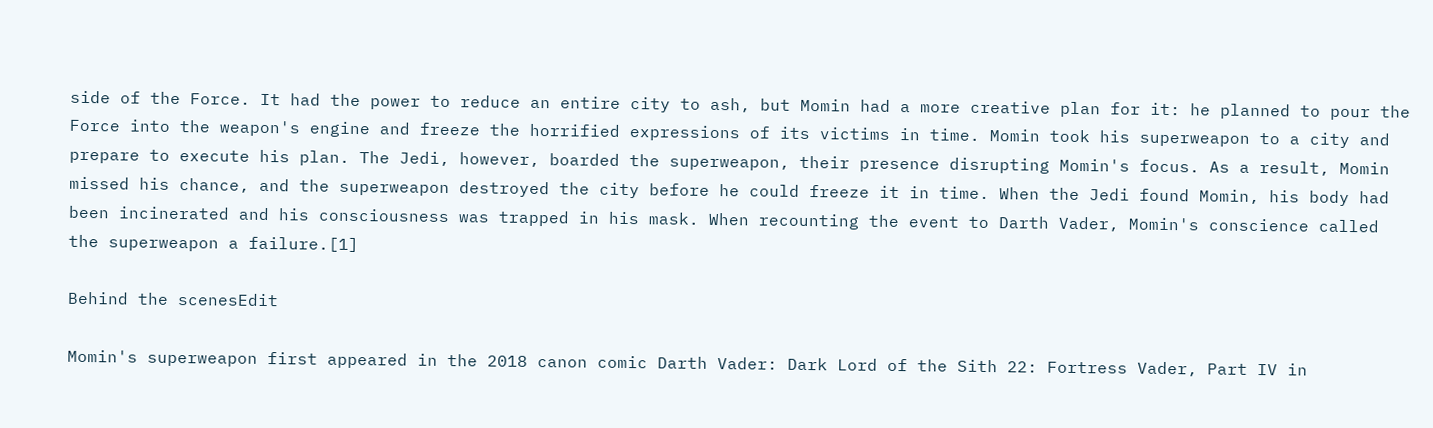side of the Force. It had the power to reduce an entire city to ash, but Momin had a more creative plan for it: he planned to pour the Force into the weapon's engine and freeze the horrified expressions of its victims in time. Momin took his superweapon to a city and prepare to execute his plan. The Jedi, however, boarded the superweapon, their presence disrupting Momin's focus. As a result, Momin missed his chance, and the superweapon destroyed the city before he could freeze it in time. When the Jedi found Momin, his body had been incinerated and his consciousness was trapped in his mask. When recounting the event to Darth Vader, Momin's conscience called the superweapon a failure.[1]

Behind the scenesEdit

Momin's superweapon first appeared in the 2018 canon comic Darth Vader: Dark Lord of the Sith 22: Fortress Vader, Part IV in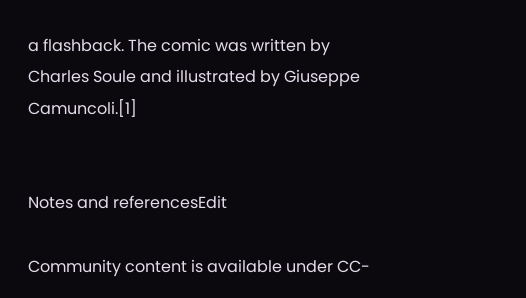a flashback. The comic was written by Charles Soule and illustrated by Giuseppe Camuncoli.[1]


Notes and referencesEdit

Community content is available under CC-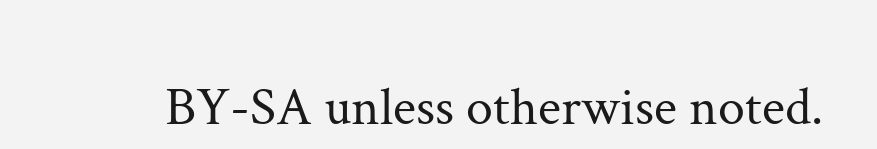BY-SA unless otherwise noted.